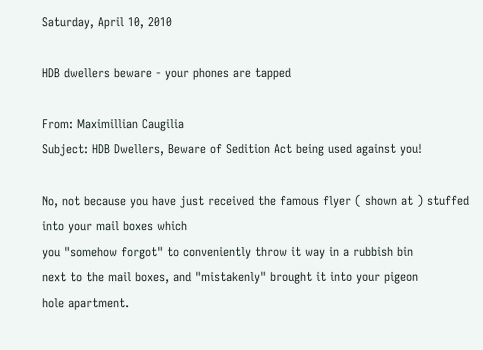Saturday, April 10, 2010

HDB dwellers beware - your phones are tapped

From: Maximillian Caugilia
Subject: HDB Dwellers, Beware of Sedition Act being used against you!

No, not because you have just received the famous flyer ( shown at ) stuffed into your mail boxes which
you "somehow forgot" to conveniently throw it way in a rubbish bin
next to the mail boxes, and "mistakenly" brought it into your pigeon
hole apartment.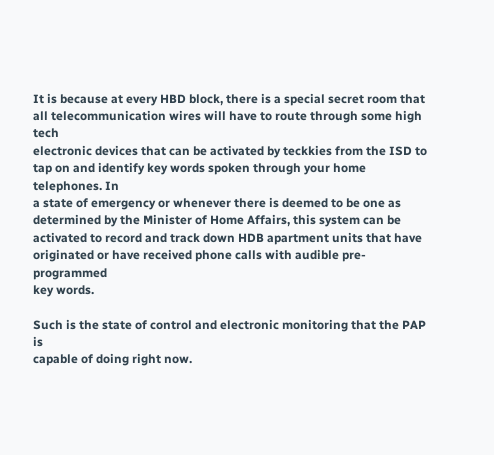It is because at every HBD block, there is a special secret room that
all telecommunication wires will have to route through some high tech
electronic devices that can be activated by teckkies from the ISD to
tap on and identify key words spoken through your home telephones. In
a state of emergency or whenever there is deemed to be one as
determined by the Minister of Home Affairs, this system can be
activated to record and track down HDB apartment units that have
originated or have received phone calls with audible pre-programmed
key words.

Such is the state of control and electronic monitoring that the PAP is
capable of doing right now.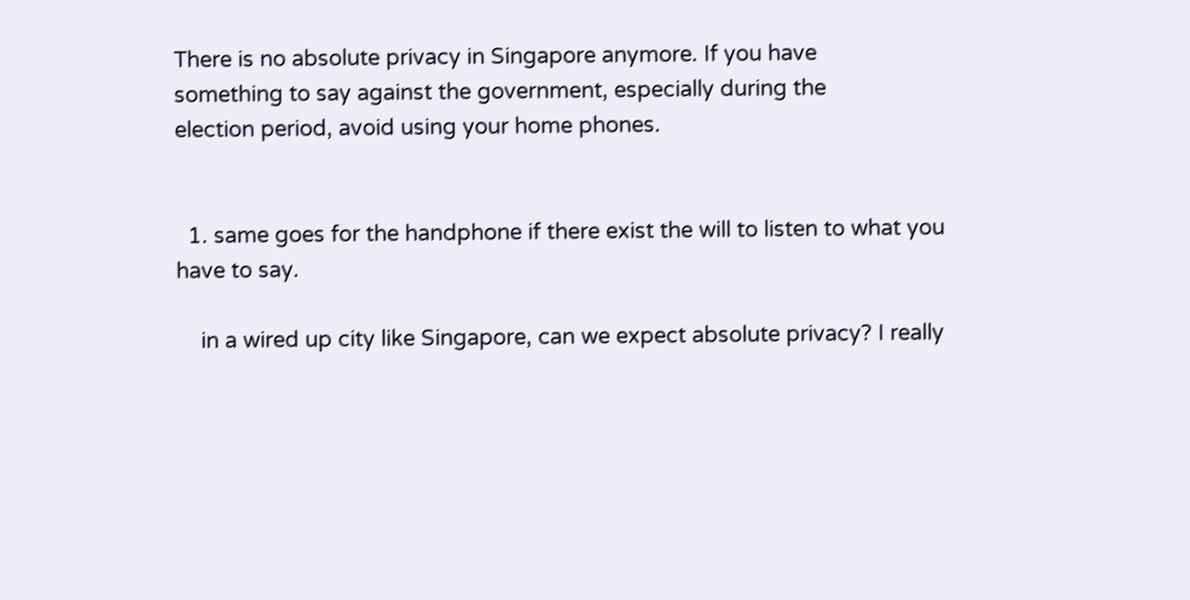There is no absolute privacy in Singapore anymore. If you have
something to say against the government, especially during the
election period, avoid using your home phones.


  1. same goes for the handphone if there exist the will to listen to what you have to say.

    in a wired up city like Singapore, can we expect absolute privacy? I really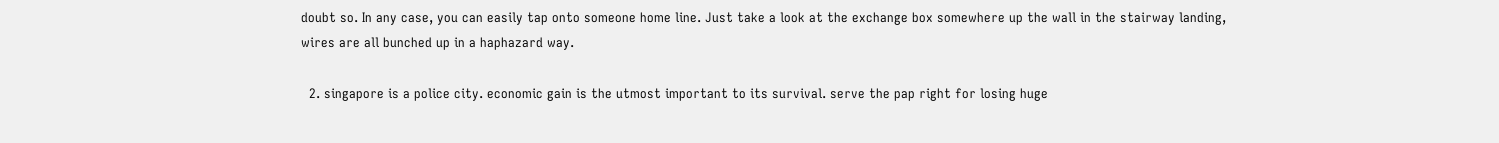doubt so. In any case, you can easily tap onto someone home line. Just take a look at the exchange box somewhere up the wall in the stairway landing, wires are all bunched up in a haphazard way.

  2. singapore is a police city. economic gain is the utmost important to its survival. serve the pap right for losing huge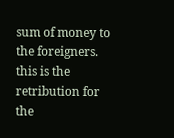sum of money to the foreigners. this is the retribution for the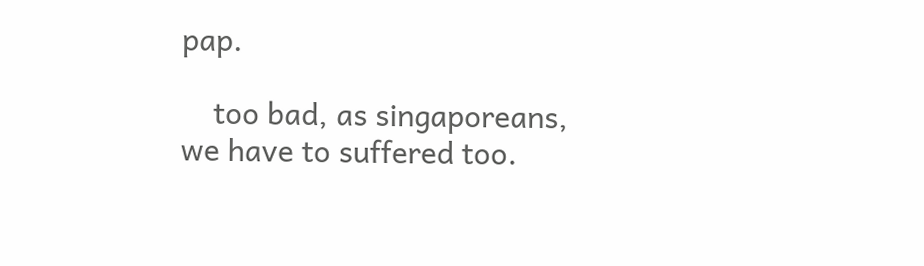pap.

    too bad, as singaporeans, we have to suffered too.